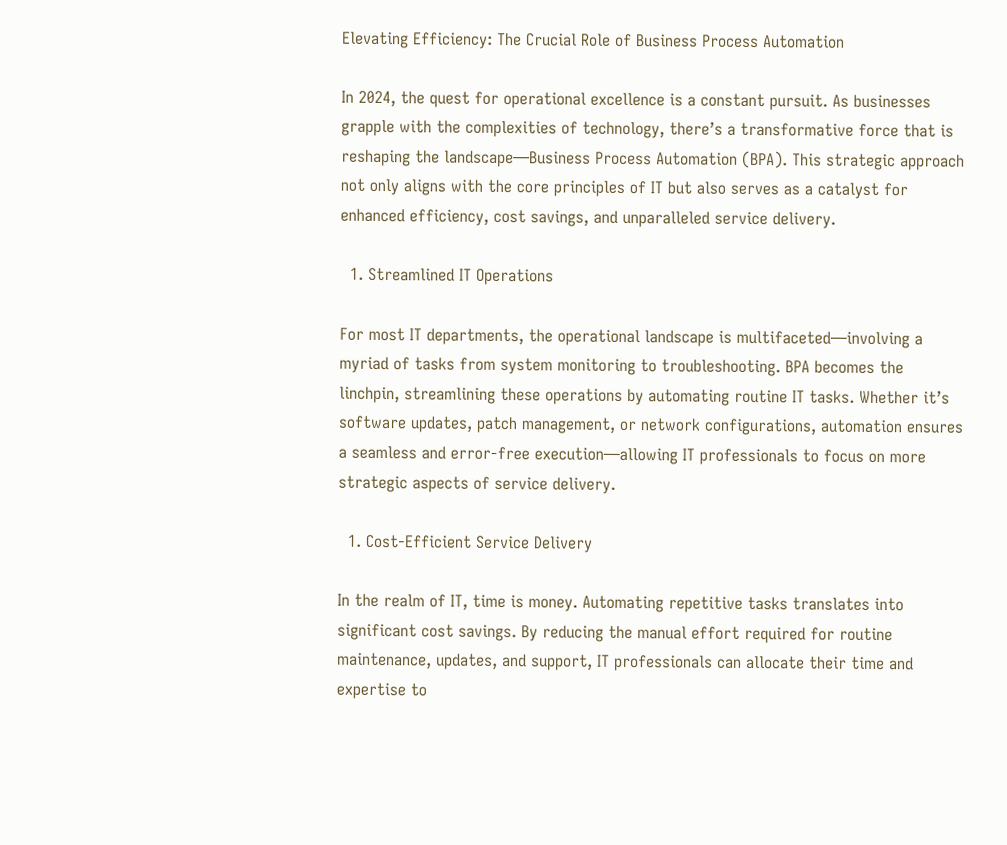Elevating Efficiency: The Crucial Role of Business Process Automation

In 2024, the quest for operational excellence is a constant pursuit. As businesses grapple with the complexities of technology, there’s a transformative force that is reshaping the landscape—Business Process Automation (BPA). This strategic approach not only aligns with the core principles of IT but also serves as a catalyst for enhanced efficiency, cost savings, and unparalleled service delivery.

  1. Streamlined IT Operations

For most IT departments, the operational landscape is multifaceted—involving a myriad of tasks from system monitoring to troubleshooting. BPA becomes the linchpin, streamlining these operations by automating routine IT tasks. Whether it’s software updates, patch management, or network configurations, automation ensures a seamless and error-free execution—allowing IT professionals to focus on more strategic aspects of service delivery.

  1. Cost-Efficient Service Delivery

In the realm of IT, time is money. Automating repetitive tasks translates into significant cost savings. By reducing the manual effort required for routine maintenance, updates, and support, IT professionals can allocate their time and expertise to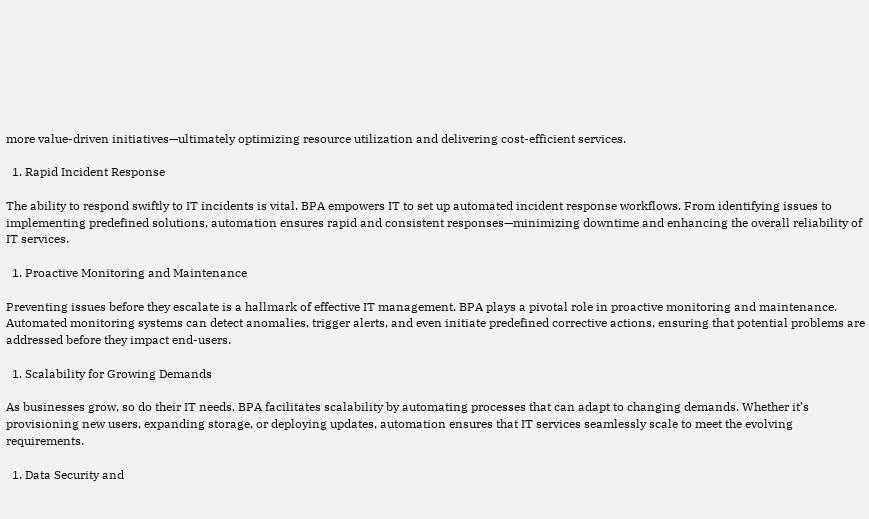more value-driven initiatives—ultimately optimizing resource utilization and delivering cost-efficient services.

  1. Rapid Incident Response

The ability to respond swiftly to IT incidents is vital. BPA empowers IT to set up automated incident response workflows. From identifying issues to implementing predefined solutions, automation ensures rapid and consistent responses—minimizing downtime and enhancing the overall reliability of IT services.

  1. Proactive Monitoring and Maintenance

Preventing issues before they escalate is a hallmark of effective IT management. BPA plays a pivotal role in proactive monitoring and maintenance. Automated monitoring systems can detect anomalies, trigger alerts, and even initiate predefined corrective actions, ensuring that potential problems are addressed before they impact end-users.

  1. Scalability for Growing Demands

As businesses grow, so do their IT needs. BPA facilitates scalability by automating processes that can adapt to changing demands. Whether it’s provisioning new users, expanding storage, or deploying updates, automation ensures that IT services seamlessly scale to meet the evolving requirements.

  1. Data Security and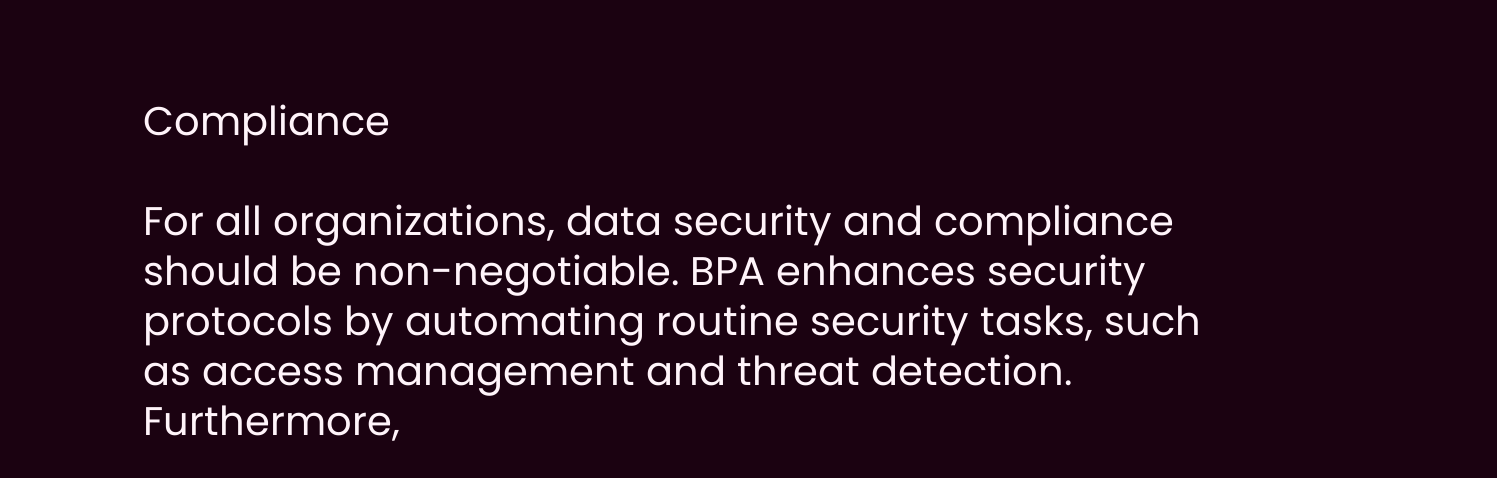Compliance

For all organizations, data security and compliance should be non-negotiable. BPA enhances security protocols by automating routine security tasks, such as access management and threat detection. Furthermore,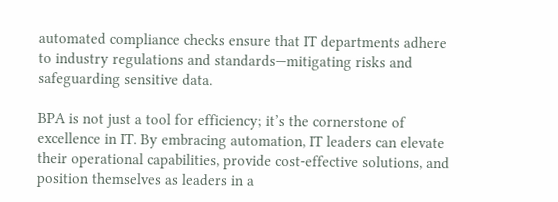automated compliance checks ensure that IT departments adhere to industry regulations and standards—mitigating risks and safeguarding sensitive data.

BPA is not just a tool for efficiency; it’s the cornerstone of excellence in IT. By embracing automation, IT leaders can elevate their operational capabilities, provide cost-effective solutions, and position themselves as leaders in a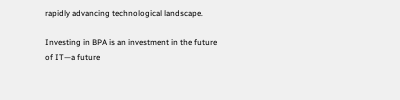rapidly advancing technological landscape.

Investing in BPA is an investment in the future of IT—a future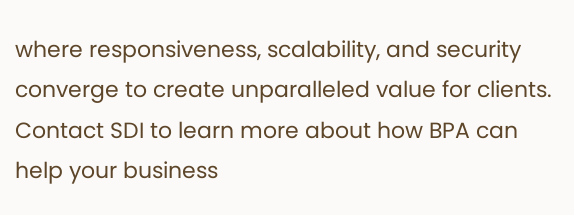where responsiveness, scalability, and security converge to create unparalleled value for clients. Contact SDI to learn more about how BPA can help your business